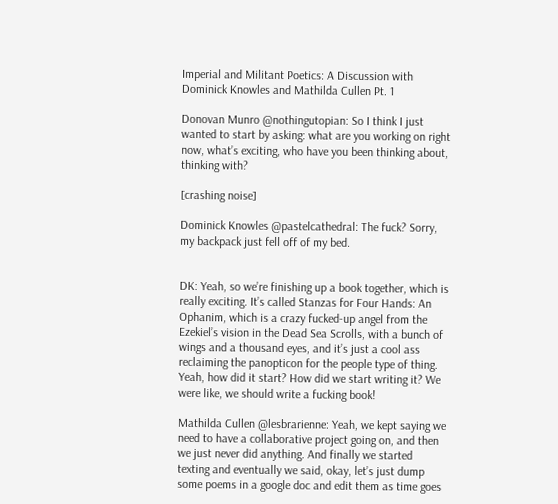Imperial and Militant Poetics: A Discussion with Dominick Knowles and Mathilda Cullen Pt. 1

Donovan Munro @nothingutopian: So I think I just wanted to start by asking: what are you working on right now, what’s exciting, who have you been thinking about, thinking with?

[crashing noise]

Dominick Knowles @pastelcathedral: The fuck? Sorry, my backpack just fell off of my bed.


DK: Yeah, so we’re finishing up a book together, which is really exciting. It’s called Stanzas for Four Hands: An Ophanim, which is a crazy fucked-up angel from the Ezekiel’s vision in the Dead Sea Scrolls, with a bunch of wings and a thousand eyes, and it’s just a cool ass reclaiming the panopticon for the people type of thing. Yeah, how did it start? How did we start writing it? We were like, we should write a fucking book!

Mathilda Cullen @lesbrarienne: Yeah, we kept saying we need to have a collaborative project going on, and then we just never did anything. And finally we started texting and eventually we said, okay, let’s just dump some poems in a google doc and edit them as time goes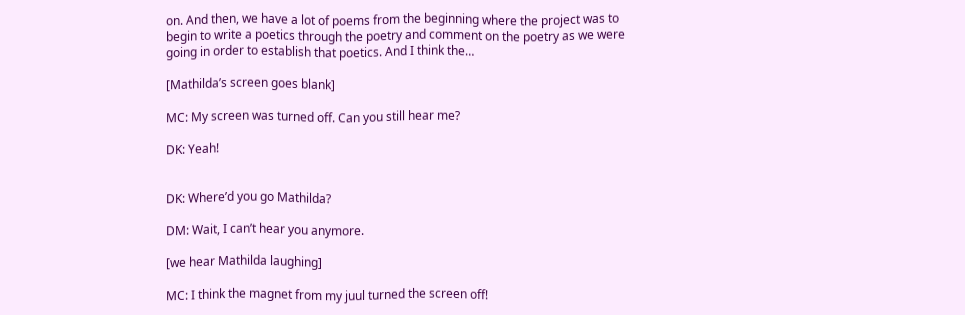on. And then, we have a lot of poems from the beginning where the project was to begin to write a poetics through the poetry and comment on the poetry as we were going in order to establish that poetics. And I think the…

[Mathilda’s screen goes blank]

MC: My screen was turned off. Can you still hear me?

DK: Yeah!


DK: Where’d you go Mathilda?

DM: Wait, I can’t hear you anymore.

[we hear Mathilda laughing]

MC: I think the magnet from my juul turned the screen off!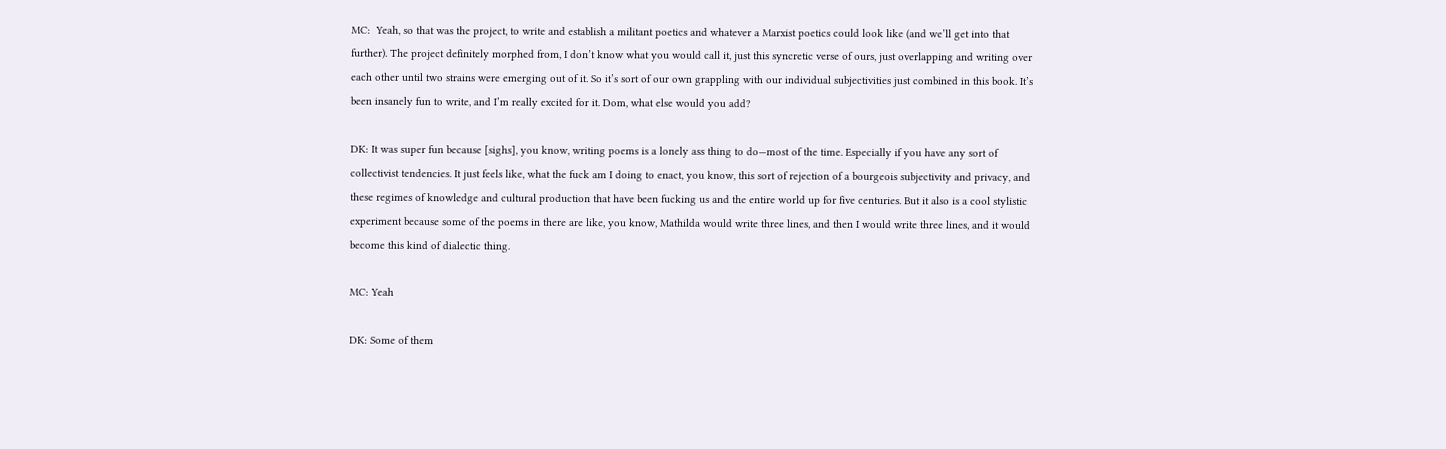MC:  Yeah, so that was the project, to write and establish a militant poetics and whatever a Marxist poetics could look like (and we’ll get into that further). The project definitely morphed from, I don’t know what you would call it, just this syncretic verse of ours, just overlapping and writing over each other until two strains were emerging out of it. So it’s sort of our own grappling with our individual subjectivities just combined in this book. It’s been insanely fun to write, and I’m really excited for it. Dom, what else would you add?

DK: It was super fun because [sighs], you know, writing poems is a lonely ass thing to do—most of the time. Especially if you have any sort of collectivist tendencies. It just feels like, what the fuck am I doing to enact, you know, this sort of rejection of a bourgeois subjectivity and privacy, and these regimes of knowledge and cultural production that have been fucking us and the entire world up for five centuries. But it also is a cool stylistic experiment because some of the poems in there are like, you know, Mathilda would write three lines, and then I would write three lines, and it would become this kind of dialectic thing.

MC: Yeah

DK: Some of them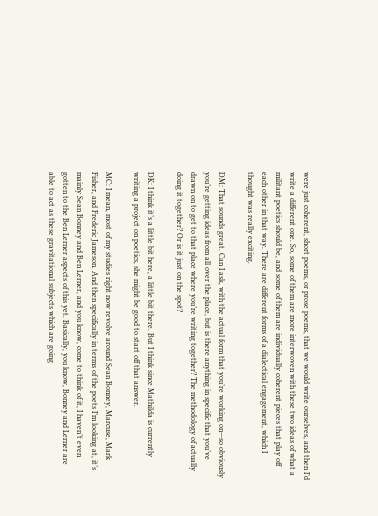were just coherent, short poems, or prose poems, that we would write ourselves, and then I’d write a different one. So, some of them are more interwoven with these two ideas of what a militant poetics should be, and some of them are individually coherent pieces that play off each other in that way. There are different forms of a dialectical engagement, which I thought was really exciting.

DM: That sounds great. Can I ask, with the actual form that you’re working on—so obviously you’re getting ideas from all over the place, but is there anything in specific that you’ve drawn on to get to that place where you’re writing together? The methodology of actually doing it together? Or is it just on the spot?

DK: I think it’s a little bit here, a little bit there. But I think since Mathilda is currently writing a project on poetics, she might be good to start off that answer.

MC: I mean, most of my studies right now revolve around Sean Bonney, Marcuse, Mark Fisher, and Frederic Jameson. And then specifically in terms of the poets I’m looking at, it’s mainly Sean Bonney and Ben Lerner, and you know, come to think of it, I haven’t even gotten to the Ben Lerner aspects of this yet. Basically, you know, Bonney and Lerner are able to act as these gravitational subjects which are going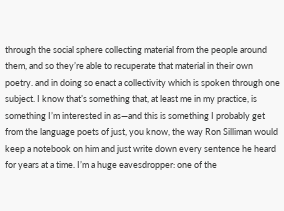through the social sphere collecting material from the people around them, and so they’re able to recuperate that material in their own poetry. and in doing so enact a collectivity which is spoken through one subject. I know that’s something that, at least me in my practice, is something I’m interested in as—and this is something I probably get from the language poets of just, you know, the way Ron Silliman would keep a notebook on him and just write down every sentence he heard for years at a time. I’m a huge eavesdropper: one of the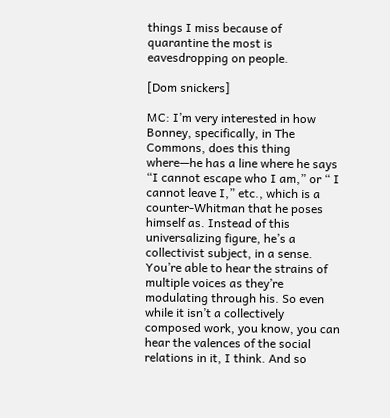things I miss because of quarantine the most is eavesdropping on people.

[Dom snickers]

MC: I’m very interested in how Bonney, specifically, in The Commons, does this thing where—he has a line where he says “I cannot escape who I am,” or “ I cannot leave I,” etc., which is a counter-Whitman that he poses himself as. Instead of this universalizing figure, he’s a collectivist subject, in a sense. You’re able to hear the strains of multiple voices as they’re modulating through his. So even while it isn’t a collectively composed work, you know, you can hear the valences of the social relations in it, I think. And so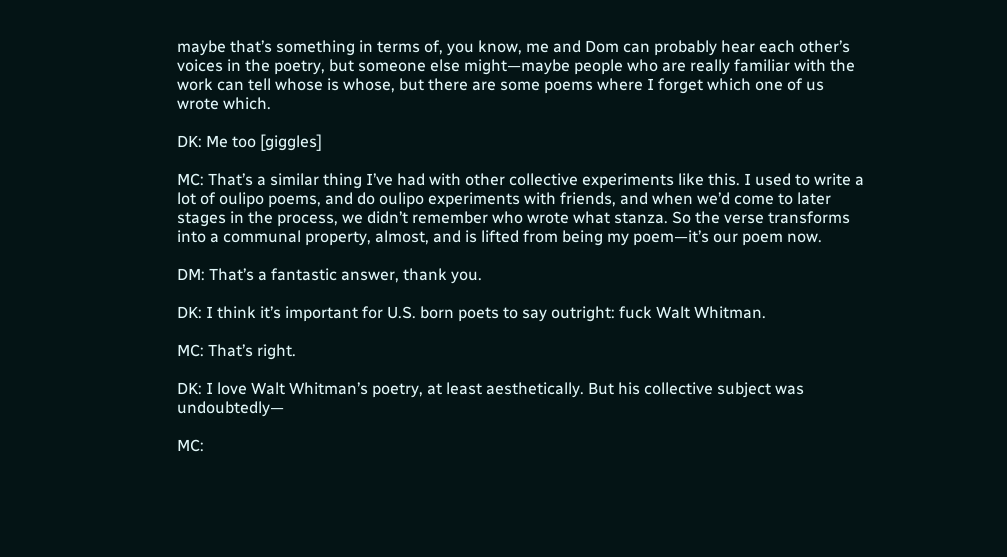maybe that’s something in terms of, you know, me and Dom can probably hear each other’s voices in the poetry, but someone else might—maybe people who are really familiar with the work can tell whose is whose, but there are some poems where I forget which one of us wrote which.

DK: Me too [giggles]

MC: That’s a similar thing I’ve had with other collective experiments like this. I used to write a lot of oulipo poems, and do oulipo experiments with friends, and when we’d come to later stages in the process, we didn’t remember who wrote what stanza. So the verse transforms into a communal property, almost, and is lifted from being my poem—it’s our poem now.

DM: That’s a fantastic answer, thank you.

DK: I think it’s important for U.S. born poets to say outright: fuck Walt Whitman.

MC: That’s right.

DK: I love Walt Whitman’s poetry, at least aesthetically. But his collective subject was undoubtedly—

MC: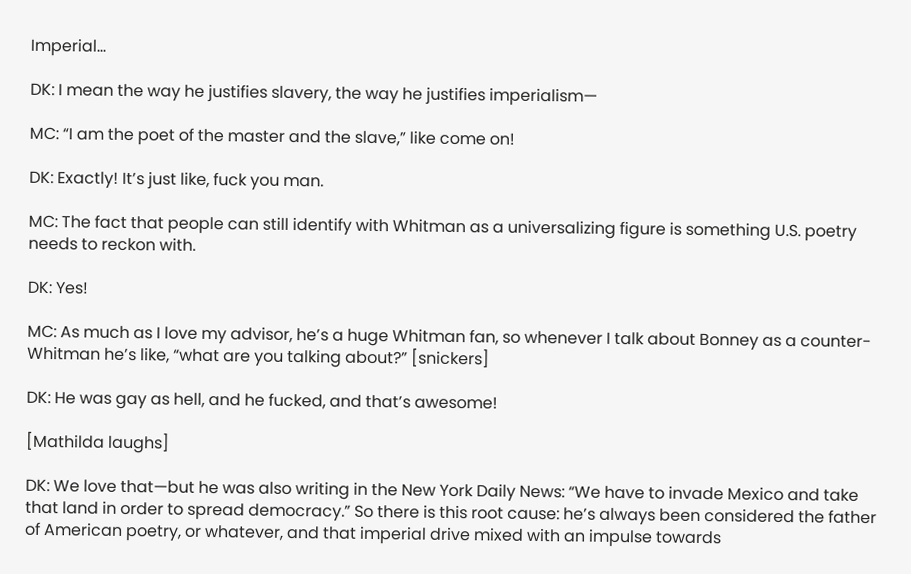Imperial…

DK: I mean the way he justifies slavery, the way he justifies imperialism—

MC: “I am the poet of the master and the slave,” like come on!

DK: Exactly! It’s just like, fuck you man.

MC: The fact that people can still identify with Whitman as a universalizing figure is something U.S. poetry needs to reckon with.

DK: Yes!

MC: As much as I love my advisor, he’s a huge Whitman fan, so whenever I talk about Bonney as a counter-Whitman he’s like, “what are you talking about?” [snickers]

DK: He was gay as hell, and he fucked, and that’s awesome!

[Mathilda laughs]

DK: We love that—but he was also writing in the New York Daily News: “We have to invade Mexico and take that land in order to spread democracy.” So there is this root cause: he’s always been considered the father of American poetry, or whatever, and that imperial drive mixed with an impulse towards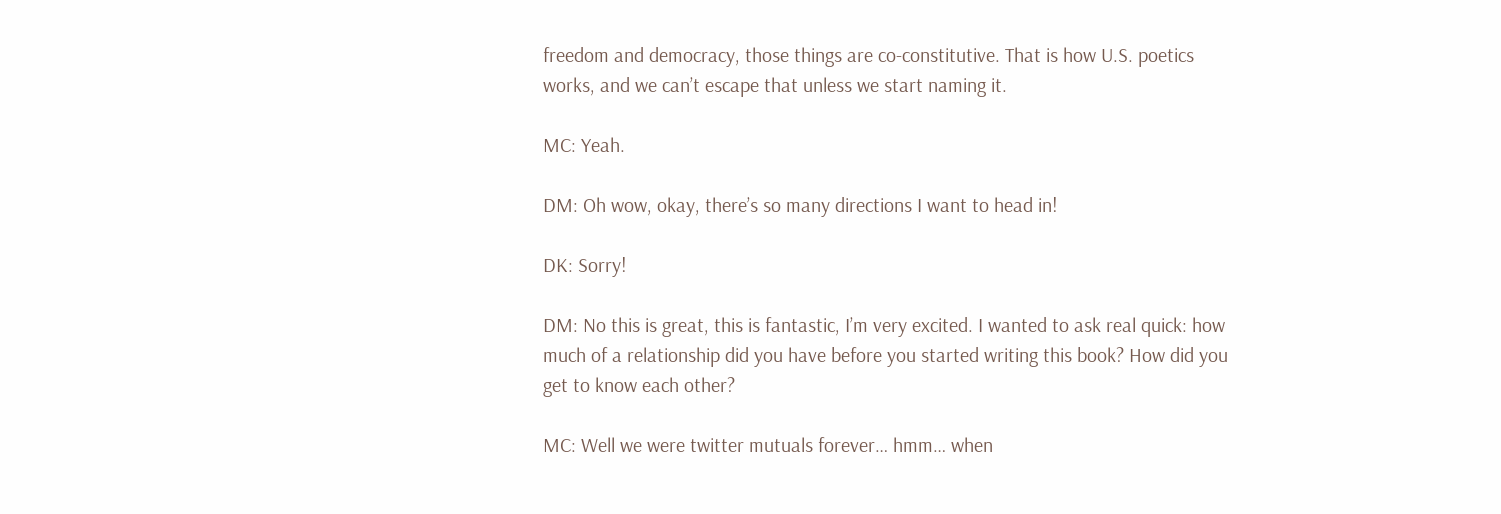freedom and democracy, those things are co-constitutive. That is how U.S. poetics works, and we can’t escape that unless we start naming it.

MC: Yeah.

DM: Oh wow, okay, there’s so many directions I want to head in!

DK: Sorry!

DM: No this is great, this is fantastic, I’m very excited. I wanted to ask real quick: how much of a relationship did you have before you started writing this book? How did you get to know each other?

MC: Well we were twitter mutuals forever… hmm… when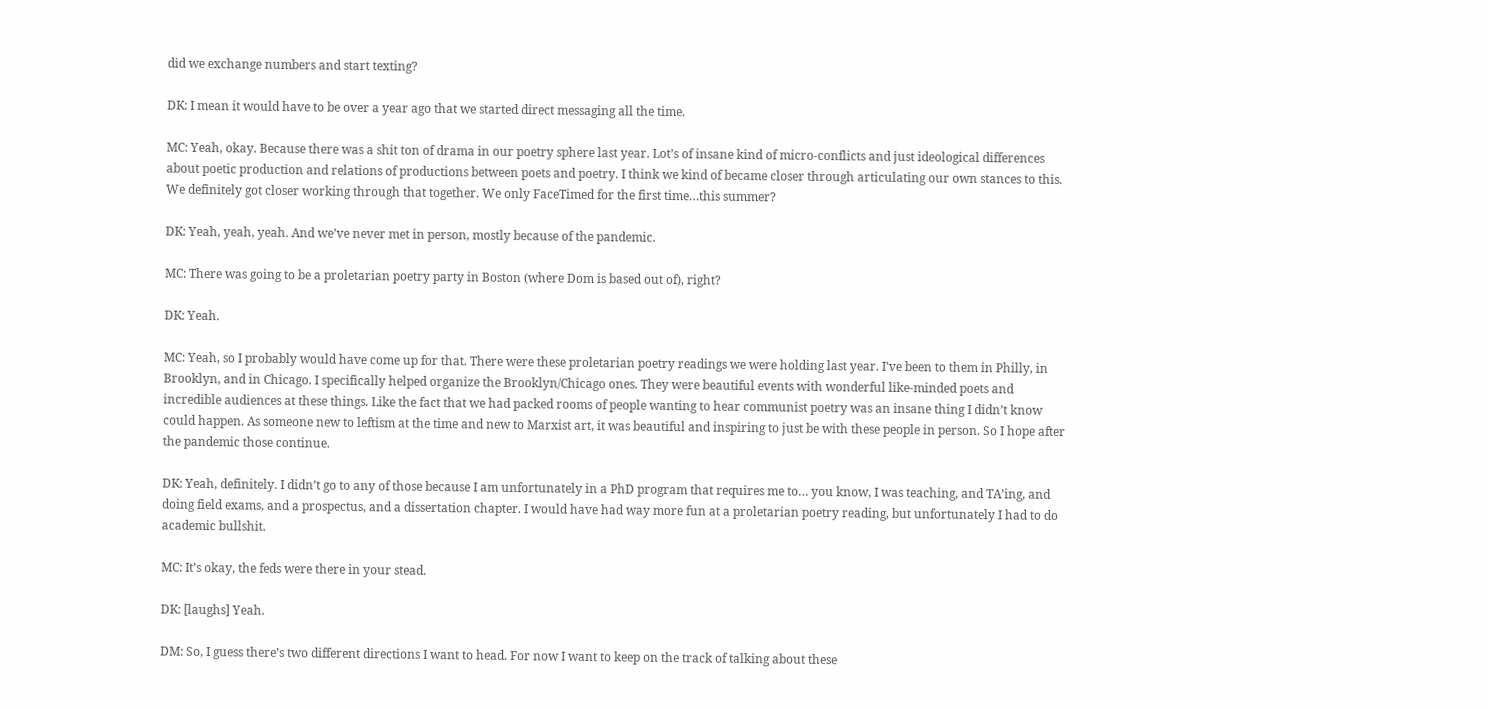did we exchange numbers and start texting?

DK: I mean it would have to be over a year ago that we started direct messaging all the time.

MC: Yeah, okay. Because there was a shit ton of drama in our poetry sphere last year. Lot’s of insane kind of micro-conflicts and just ideological differences about poetic production and relations of productions between poets and poetry. I think we kind of became closer through articulating our own stances to this. We definitely got closer working through that together. We only FaceTimed for the first time…this summer?

DK: Yeah, yeah, yeah. And we’ve never met in person, mostly because of the pandemic.

MC: There was going to be a proletarian poetry party in Boston (where Dom is based out of), right?

DK: Yeah.

MC: Yeah, so I probably would have come up for that. There were these proletarian poetry readings we were holding last year. I’ve been to them in Philly, in Brooklyn, and in Chicago. I specifically helped organize the Brooklyn/Chicago ones. They were beautiful events with wonderful like-minded poets and incredible audiences at these things. Like the fact that we had packed rooms of people wanting to hear communist poetry was an insane thing I didn’t know could happen. As someone new to leftism at the time and new to Marxist art, it was beautiful and inspiring to just be with these people in person. So I hope after the pandemic those continue.

DK: Yeah, definitely. I didn’t go to any of those because I am unfortunately in a PhD program that requires me to… you know, I was teaching, and TA’ing, and doing field exams, and a prospectus, and a dissertation chapter. I would have had way more fun at a proletarian poetry reading, but unfortunately I had to do academic bullshit.

MC: It’s okay, the feds were there in your stead.

DK: [laughs] Yeah.

DM: So, I guess there’s two different directions I want to head. For now I want to keep on the track of talking about these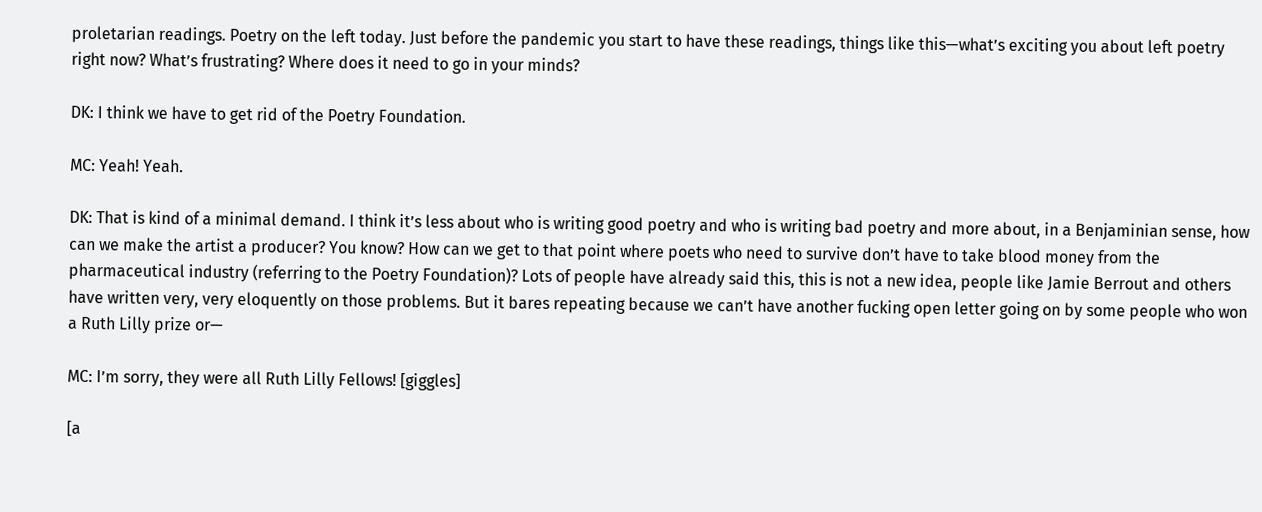proletarian readings. Poetry on the left today. Just before the pandemic you start to have these readings, things like this—what’s exciting you about left poetry right now? What’s frustrating? Where does it need to go in your minds?

DK: I think we have to get rid of the Poetry Foundation.

MC: Yeah! Yeah.

DK: That is kind of a minimal demand. I think it’s less about who is writing good poetry and who is writing bad poetry and more about, in a Benjaminian sense, how can we make the artist a producer? You know? How can we get to that point where poets who need to survive don’t have to take blood money from the pharmaceutical industry (referring to the Poetry Foundation)? Lots of people have already said this, this is not a new idea, people like Jamie Berrout and others have written very, very eloquently on those problems. But it bares repeating because we can’t have another fucking open letter going on by some people who won a Ruth Lilly prize or—

MC: I’m sorry, they were all Ruth Lilly Fellows! [giggles]

[a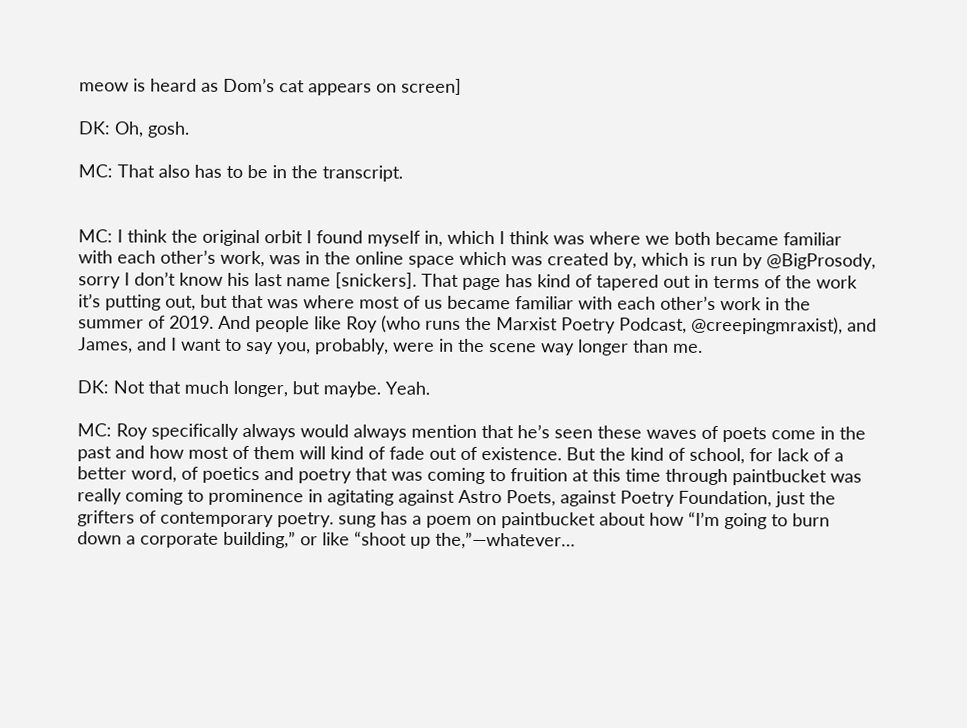meow is heard as Dom’s cat appears on screen]

DK: Oh, gosh.

MC: That also has to be in the transcript.


MC: I think the original orbit I found myself in, which I think was where we both became familiar with each other’s work, was in the online space which was created by, which is run by @BigProsody, sorry I don’t know his last name [snickers]. That page has kind of tapered out in terms of the work it’s putting out, but that was where most of us became familiar with each other’s work in the summer of 2019. And people like Roy (who runs the Marxist Poetry Podcast, @creepingmraxist), and James, and I want to say you, probably, were in the scene way longer than me.

DK: Not that much longer, but maybe. Yeah.

MC: Roy specifically always would always mention that he’s seen these waves of poets come in the past and how most of them will kind of fade out of existence. But the kind of school, for lack of a better word, of poetics and poetry that was coming to fruition at this time through paintbucket was really coming to prominence in agitating against Astro Poets, against Poetry Foundation, just the grifters of contemporary poetry. sung has a poem on paintbucket about how “I’m going to burn down a corporate building,” or like “shoot up the,”—whatever…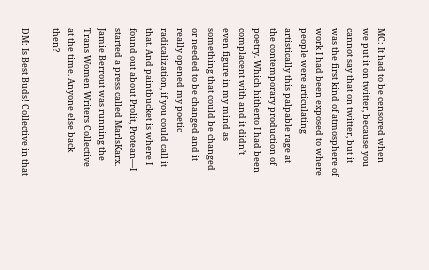MC: It had to be censored when we put it on twitter, because you cannot say that on twitter, but it was the first kind of atmosphere of work I had been exposed to where people were articulating artistically this palpable rage at the contemporary production of poetry. Which hitherto I had been complacent with and it didn’t even figure in my mind as something that could be changed or needed to be changed and it really opened my poetic radicalization, if you could call it that. And paintbucket is where I found out about Prolit, Protean—I started a press called MarlsKarx. Jamie Berrout was running the Trans Women Writers Collective at the time. Anyone else back then?

DM: Is Best Buds! Collective in that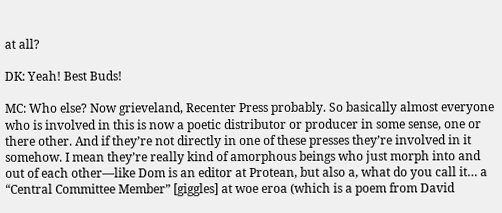at all?

DK: Yeah! Best Buds!

MC: Who else? Now grieveland, Recenter Press probably. So basically almost everyone who is involved in this is now a poetic distributor or producer in some sense, one or there other. And if they’re not directly in one of these presses they’re involved in it somehow. I mean they’re really kind of amorphous beings who just morph into and out of each other—like Dom is an editor at Protean, but also a, what do you call it… a “Central Committee Member” [giggles] at woe eroa (which is a poem from David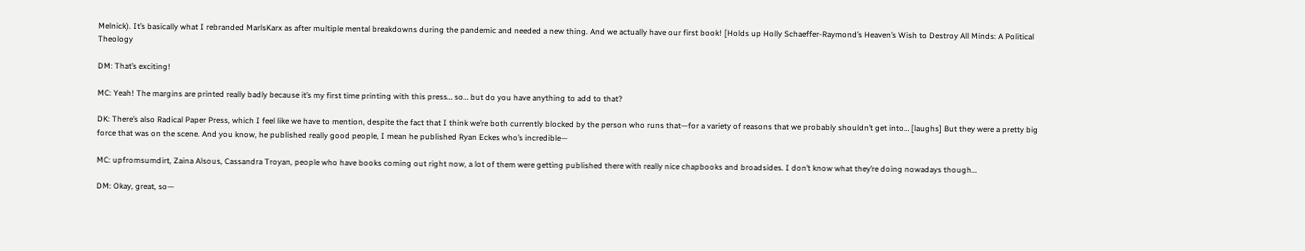Melnick). It’s basically what I rebranded MarlsKarx as after multiple mental breakdowns during the pandemic and needed a new thing. And we actually have our first book! [Holds up Holly Schaeffer-Raymond’s Heaven’s Wish to Destroy All Minds: A Political Theology

DM: That’s exciting!

MC: Yeah! The margins are printed really badly because it’s my first time printing with this press… so… but do you have anything to add to that?

DK: There’s also Radical Paper Press, which I feel like we have to mention, despite the fact that I think we’re both currently blocked by the person who runs that—for a variety of reasons that we probably shouldn’t get into… [laughs] But they were a pretty big force that was on the scene. And you know, he published really good people, I mean he published Ryan Eckes who’s incredible—

MC: upfromsumdirt, Zaina Alsous, Cassandra Troyan, people who have books coming out right now, a lot of them were getting published there with really nice chapbooks and broadsides. I don’t know what they’re doing nowadays though…

DM: Okay, great, so—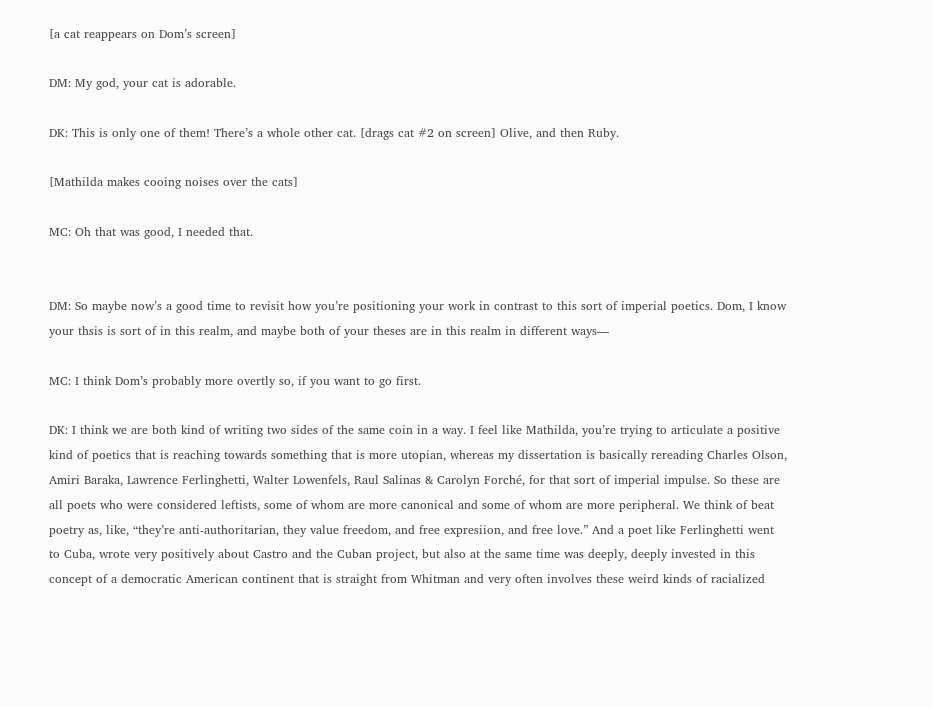[a cat reappears on Dom’s screen]

DM: My god, your cat is adorable.

DK: This is only one of them! There’s a whole other cat. [drags cat #2 on screen] Olive, and then Ruby.

[Mathilda makes cooing noises over the cats]

MC: Oh that was good, I needed that.


DM: So maybe now’s a good time to revisit how you’re positioning your work in contrast to this sort of imperial poetics. Dom, I know your thsis is sort of in this realm, and maybe both of your theses are in this realm in different ways—

MC: I think Dom’s probably more overtly so, if you want to go first.

DK: I think we are both kind of writing two sides of the same coin in a way. I feel like Mathilda, you’re trying to articulate a positive kind of poetics that is reaching towards something that is more utopian, whereas my dissertation is basically rereading Charles Olson, Amiri Baraka, Lawrence Ferlinghetti, Walter Lowenfels, Raul Salinas & Carolyn Forché, for that sort of imperial impulse. So these are all poets who were considered leftists, some of whom are more canonical and some of whom are more peripheral. We think of beat poetry as, like, “they’re anti-authoritarian, they value freedom, and free expresiion, and free love.” And a poet like Ferlinghetti went to Cuba, wrote very positively about Castro and the Cuban project, but also at the same time was deeply, deeply invested in this concept of a democratic American continent that is straight from Whitman and very often involves these weird kinds of racialized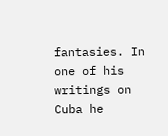fantasies. In one of his writings on Cuba he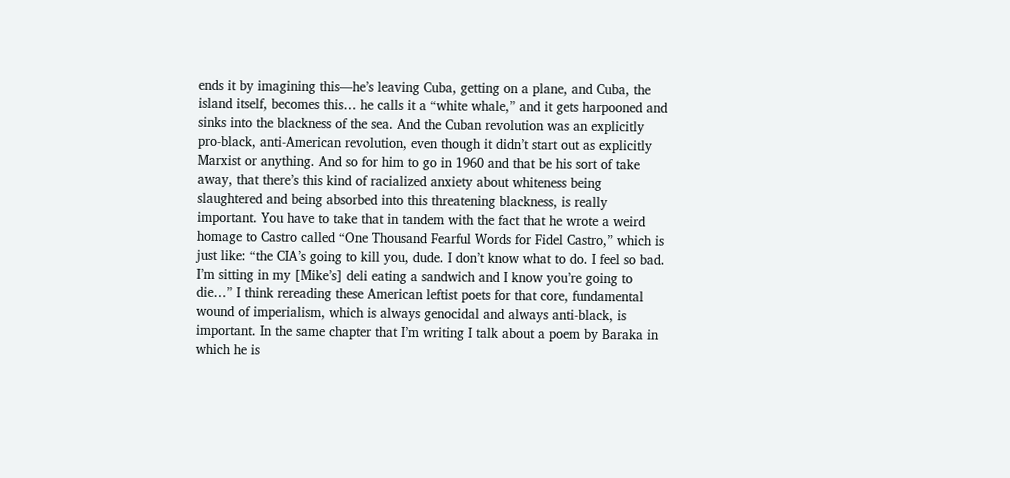ends it by imagining this—he’s leaving Cuba, getting on a plane, and Cuba, the island itself, becomes this… he calls it a “white whale,” and it gets harpooned and sinks into the blackness of the sea. And the Cuban revolution was an explicitly pro-black, anti-American revolution, even though it didn’t start out as explicitly Marxist or anything. And so for him to go in 1960 and that be his sort of take away, that there’s this kind of racialized anxiety about whiteness being slaughtered and being absorbed into this threatening blackness, is really important. You have to take that in tandem with the fact that he wrote a weird homage to Castro called “One Thousand Fearful Words for Fidel Castro,” which is just like: “the CIA’s going to kill you, dude. I don’t know what to do. I feel so bad. I’m sitting in my [Mike’s] deli eating a sandwich and I know you’re going to die…” I think rereading these American leftist poets for that core, fundamental wound of imperialism, which is always genocidal and always anti-black, is important. In the same chapter that I’m writing I talk about a poem by Baraka in which he is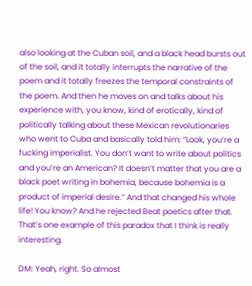also looking at the Cuban soil, and a black head bursts out of the soil, and it totally interrupts the narrative of the poem and it totally freezes the temporal constraints of the poem. And then he moves on and talks about his experience with, you know, kind of erotically, kind of politically talking about these Mexican revolutionaries who went to Cuba and basically told him: “Look, you’re a fucking imperialist. You don’t want to write about politics and you’re an American? It doesn’t matter that you are a black poet writing in bohemia, because bohemia is a product of imperial desire.” And that changed his whole life! You know? And he rejected Beat poetics after that. That’s one example of this paradox that I think is really interesting.

DM: Yeah, right. So almost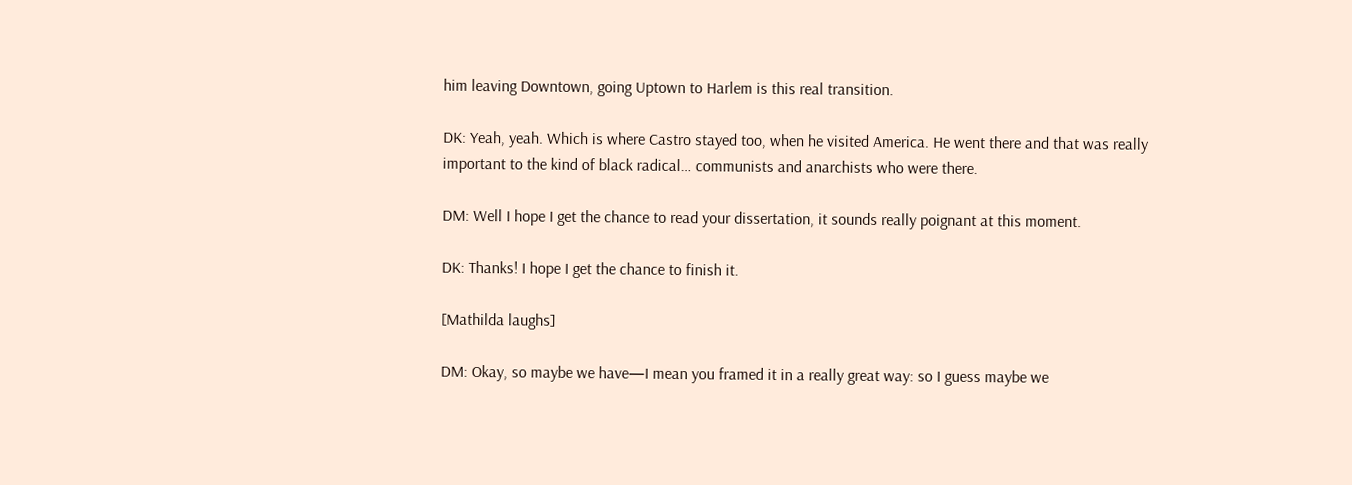him leaving Downtown, going Uptown to Harlem is this real transition.

DK: Yeah, yeah. Which is where Castro stayed too, when he visited America. He went there and that was really important to the kind of black radical… communists and anarchists who were there.

DM: Well I hope I get the chance to read your dissertation, it sounds really poignant at this moment.

DK: Thanks! I hope I get the chance to finish it.

[Mathilda laughs]

DM: Okay, so maybe we have—I mean you framed it in a really great way: so I guess maybe we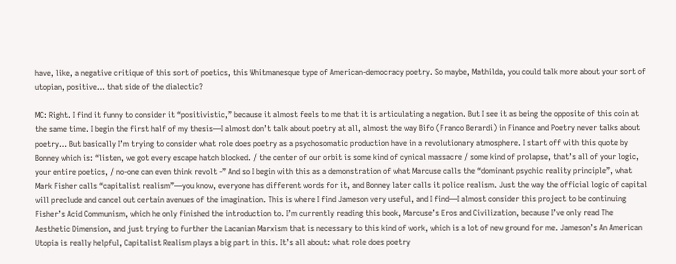have, like, a negative critique of this sort of poetics, this Whitmanesque type of American-democracy poetry. So maybe, Mathilda, you could talk more about your sort of utopian, positive… that side of the dialectic?

MC: Right. I find it funny to consider it “positivistic,” because it almost feels to me that it is articulating a negation. But I see it as being the opposite of this coin at the same time. I begin the first half of my thesis—I almost don’t talk about poetry at all, almost the way Bifo (Franco Berardi) in Finance and Poetry never talks about poetry… But basically I’m trying to consider what role does poetry as a psychosomatic production have in a revolutionary atmosphere. I start off with this quote by Bonney which is: “listen, we got every escape hatch blocked. / the center of our orbit is some kind of cynical massacre / some kind of prolapse, that’s all of your logic, your entire poetics, / no-one can even think revolt -” And so I begin with this as a demonstration of what Marcuse calls the “dominant psychic reality principle”, what Mark Fisher calls “capitalist realism”—you know, everyone has different words for it, and Bonney later calls it police realism. Just the way the official logic of capital will preclude and cancel out certain avenues of the imagination. This is where I find Jameson very useful, and I find—I almost consider this project to be continuing Fisher’s Acid Communism, which he only finished the introduction to. I’m currently reading this book, Marcuse’s Eros and Civilization, because I’ve only read The Aesthetic Dimension, and just trying to further the Lacanian Marxism that is necessary to this kind of work, which is a lot of new ground for me. Jameson’s An American Utopia is really helpful, Capitalist Realism plays a big part in this. It’s all about: what role does poetry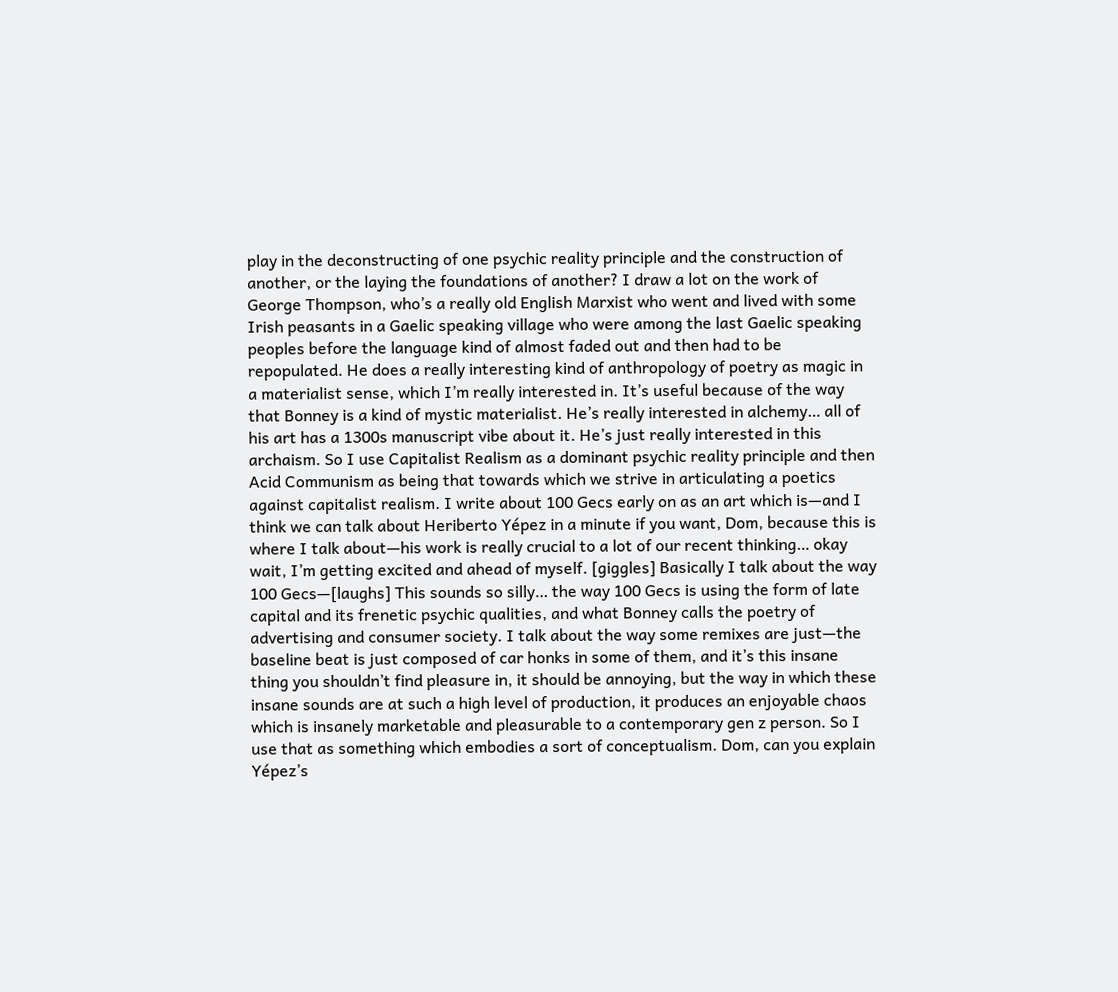play in the deconstructing of one psychic reality principle and the construction of another, or the laying the foundations of another? I draw a lot on the work of George Thompson, who’s a really old English Marxist who went and lived with some Irish peasants in a Gaelic speaking village who were among the last Gaelic speaking peoples before the language kind of almost faded out and then had to be repopulated. He does a really interesting kind of anthropology of poetry as magic in a materialist sense, which I’m really interested in. It’s useful because of the way that Bonney is a kind of mystic materialist. He’s really interested in alchemy… all of his art has a 1300s manuscript vibe about it. He’s just really interested in this archaism. So I use Capitalist Realism as a dominant psychic reality principle and then Acid Communism as being that towards which we strive in articulating a poetics against capitalist realism. I write about 100 Gecs early on as an art which is—and I think we can talk about Heriberto Yépez in a minute if you want, Dom, because this is where I talk about—his work is really crucial to a lot of our recent thinking… okay wait, I’m getting excited and ahead of myself. [giggles] Basically I talk about the way 100 Gecs—[laughs] This sounds so silly… the way 100 Gecs is using the form of late capital and its frenetic psychic qualities, and what Bonney calls the poetry of advertising and consumer society. I talk about the way some remixes are just—the baseline beat is just composed of car honks in some of them, and it’s this insane thing you shouldn’t find pleasure in, it should be annoying, but the way in which these insane sounds are at such a high level of production, it produces an enjoyable chaos which is insanely marketable and pleasurable to a contemporary gen z person. So I use that as something which embodies a sort of conceptualism. Dom, can you explain Yépez’s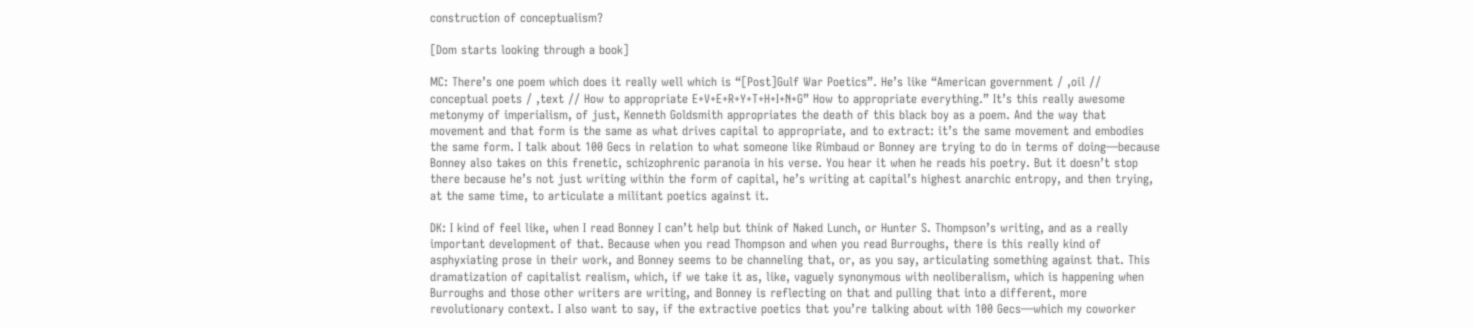construction of conceptualism?

[Dom starts looking through a book]

MC: There’s one poem which does it really well which is “[Post]Gulf War Poetics”. He’s like “American government / ,oil // conceptual poets / ,text // How to appropriate E+V+E+R+Y+T+H+I+N+G” How to appropriate everything.” It’s this really awesome metonymy of imperialism, of just, Kenneth Goldsmith appropriates the death of this black boy as a poem. And the way that movement and that form is the same as what drives capital to appropriate, and to extract: it’s the same movement and embodies the same form. I talk about 100 Gecs in relation to what someone like Rimbaud or Bonney are trying to do in terms of doing—because Bonney also takes on this frenetic, schizophrenic paranoia in his verse. You hear it when he reads his poetry. But it doesn’t stop there because he’s not just writing within the form of capital, he’s writing at capital’s highest anarchic entropy, and then trying, at the same time, to articulate a militant poetics against it.

DK: I kind of feel like, when I read Bonney I can’t help but think of Naked Lunch, or Hunter S. Thompson’s writing, and as a really important development of that. Because when you read Thompson and when you read Burroughs, there is this really kind of asphyxiating prose in their work, and Bonney seems to be channeling that, or, as you say, articulating something against that. This dramatization of capitalist realism, which, if we take it as, like, vaguely synonymous with neoliberalism, which is happening when Burroughs and those other writers are writing, and Bonney is reflecting on that and pulling that into a different, more revolutionary context. I also want to say, if the extractive poetics that you’re talking about with 100 Gecs—which my coworker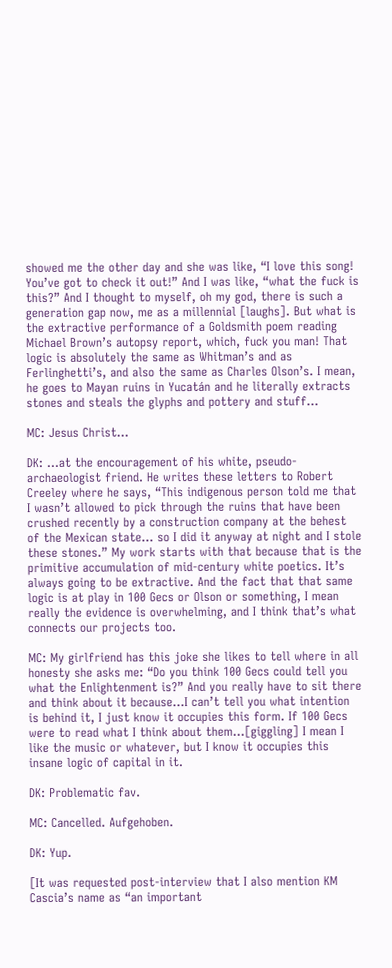showed me the other day and she was like, “I love this song! You’ve got to check it out!” And I was like, “what the fuck is this?” And I thought to myself, oh my god, there is such a generation gap now, me as a millennial [laughs]. But what is the extractive performance of a Goldsmith poem reading Michael Brown’s autopsy report, which, fuck you man! That logic is absolutely the same as Whitman’s and as Ferlinghetti’s, and also the same as Charles Olson’s. I mean, he goes to Mayan ruins in Yucatán and he literally extracts stones and steals the glyphs and pottery and stuff…

MC: Jesus Christ…

DK: …at the encouragement of his white, pseudo-archaeologist friend. He writes these letters to Robert Creeley where he says, “This indigenous person told me that I wasn’t allowed to pick through the ruins that have been crushed recently by a construction company at the behest of the Mexican state… so I did it anyway at night and I stole these stones.” My work starts with that because that is the primitive accumulation of mid-century white poetics. It’s always going to be extractive. And the fact that that same logic is at play in 100 Gecs or Olson or something, I mean really the evidence is overwhelming, and I think that’s what connects our projects too.

MC: My girlfriend has this joke she likes to tell where in all honesty she asks me: “Do you think 100 Gecs could tell you what the Enlightenment is?” And you really have to sit there and think about it because…I can’t tell you what intention is behind it, I just know it occupies this form. If 100 Gecs were to read what I think about them…[giggling] I mean I like the music or whatever, but I know it occupies this insane logic of capital in it.

DK: Problematic fav.

MC: Cancelled. Aufgehoben.

DK: Yup.

[It was requested post-interview that I also mention KM Cascia’s name as “an important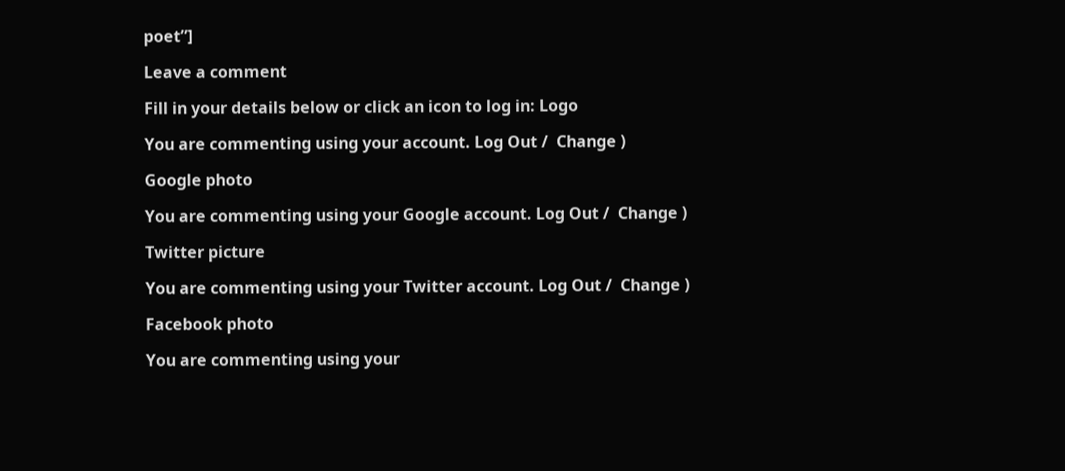poet”]

Leave a comment

Fill in your details below or click an icon to log in: Logo

You are commenting using your account. Log Out /  Change )

Google photo

You are commenting using your Google account. Log Out /  Change )

Twitter picture

You are commenting using your Twitter account. Log Out /  Change )

Facebook photo

You are commenting using your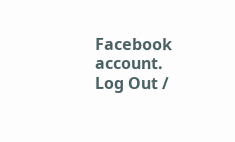Facebook account. Log Out /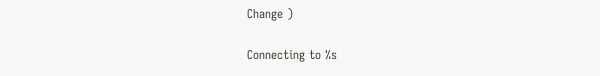Change )

Connecting to %s